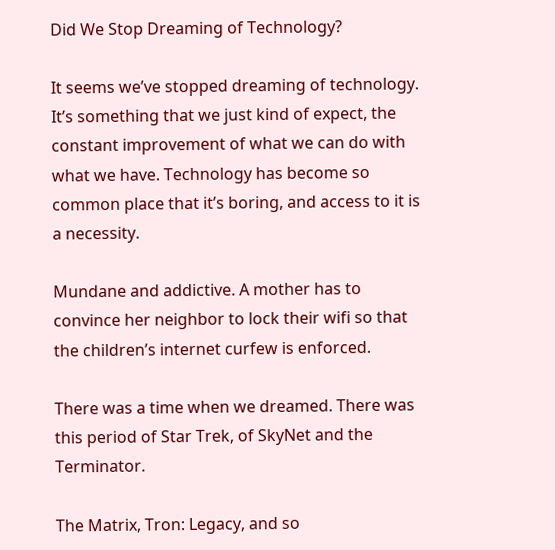Did We Stop Dreaming of Technology?

It seems we’ve stopped dreaming of technology. It’s something that we just kind of expect, the constant improvement of what we can do with what we have. Technology has become so common place that it’s boring, and access to it is a necessity.

Mundane and addictive. A mother has to convince her neighbor to lock their wifi so that the children’s internet curfew is enforced.

There was a time when we dreamed. There was this period of Star Trek, of SkyNet and the Terminator.

The Matrix, Tron: Legacy, and so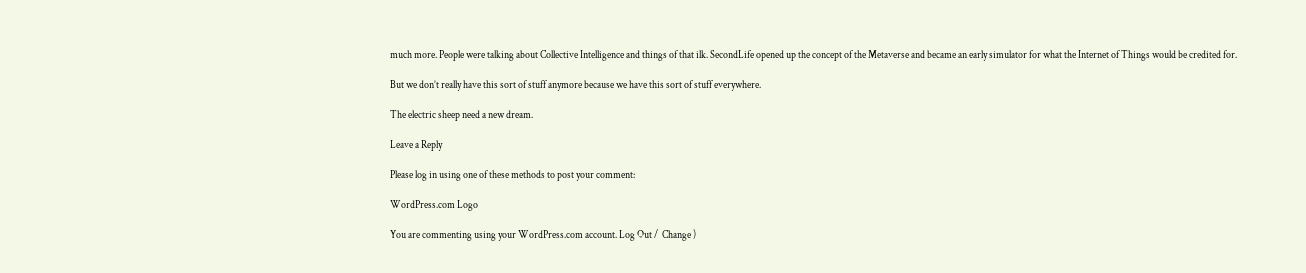much more. People were talking about Collective Intelligence and things of that ilk. SecondLife opened up the concept of the Metaverse and became an early simulator for what the Internet of Things would be credited for.

But we don’t really have this sort of stuff anymore because we have this sort of stuff everywhere.

The electric sheep need a new dream.

Leave a Reply

Please log in using one of these methods to post your comment:

WordPress.com Logo

You are commenting using your WordPress.com account. Log Out /  Change )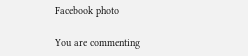Facebook photo

You are commenting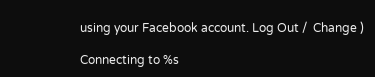using your Facebook account. Log Out /  Change )

Connecting to %s